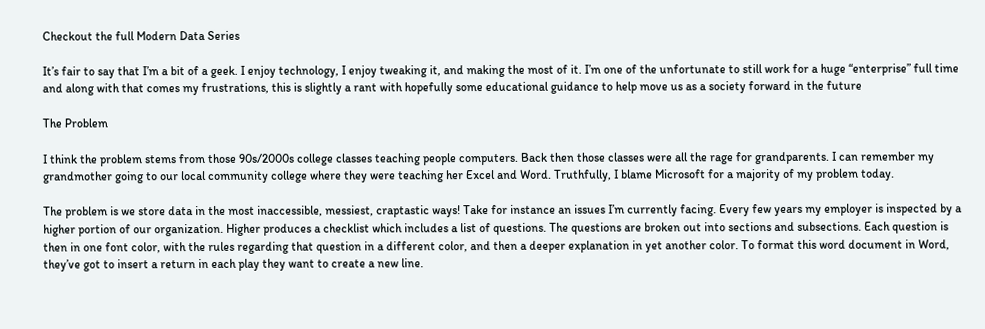Checkout the full Modern Data Series

It’s fair to say that I’m a bit of a geek. I enjoy technology, I enjoy tweaking it, and making the most of it. I’m one of the unfortunate to still work for a huge “enterprise” full time and along with that comes my frustrations, this is slightly a rant with hopefully some educational guidance to help move us as a society forward in the future

The Problem

I think the problem stems from those 90s/2000s college classes teaching people computers. Back then those classes were all the rage for grandparents. I can remember my grandmother going to our local community college where they were teaching her Excel and Word. Truthfully, I blame Microsoft for a majority of my problem today.

The problem is we store data in the most inaccessible, messiest, craptastic ways! Take for instance an issues I’m currently facing. Every few years my employer is inspected by a higher portion of our organization. Higher produces a checklist which includes a list of questions. The questions are broken out into sections and subsections. Each question is then in one font color, with the rules regarding that question in a different color, and then a deeper explanation in yet another color. To format this word document in Word, they’ve got to insert a return in each play they want to create a new line.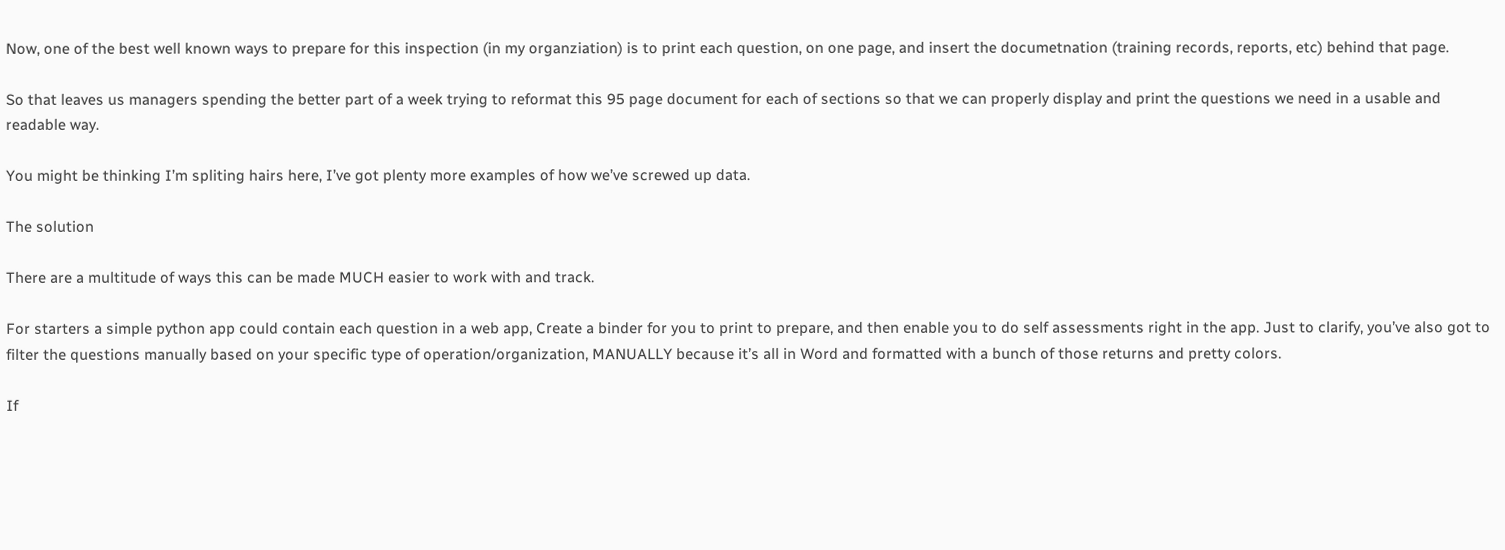Now, one of the best well known ways to prepare for this inspection (in my organziation) is to print each question, on one page, and insert the documetnation (training records, reports, etc) behind that page.

So that leaves us managers spending the better part of a week trying to reformat this 95 page document for each of sections so that we can properly display and print the questions we need in a usable and readable way.

You might be thinking I’m spliting hairs here, I’ve got plenty more examples of how we’ve screwed up data.

The solution

There are a multitude of ways this can be made MUCH easier to work with and track.

For starters a simple python app could contain each question in a web app, Create a binder for you to print to prepare, and then enable you to do self assessments right in the app. Just to clarify, you’ve also got to filter the questions manually based on your specific type of operation/organization, MANUALLY because it’s all in Word and formatted with a bunch of those returns and pretty colors.

If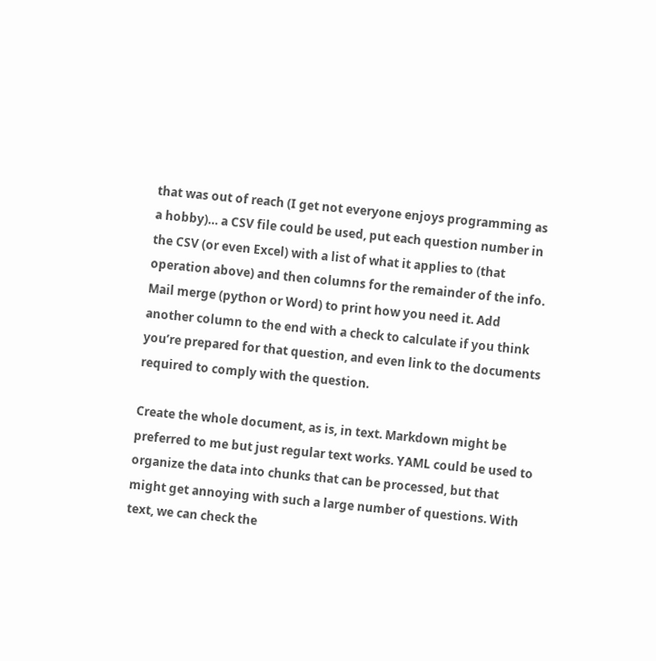that was out of reach (I get not everyone enjoys programming as a hobby)… a CSV file could be used, put each question number in the CSV (or even Excel) with a list of what it applies to (that operation above) and then columns for the remainder of the info. Mail merge (python or Word) to print how you need it. Add another column to the end with a check to calculate if you think you’re prepared for that question, and even link to the documents required to comply with the question.

Create the whole document, as is, in text. Markdown might be preferred to me but just regular text works. YAML could be used to organize the data into chunks that can be processed, but that might get annoying with such a large number of questions. With text, we can check the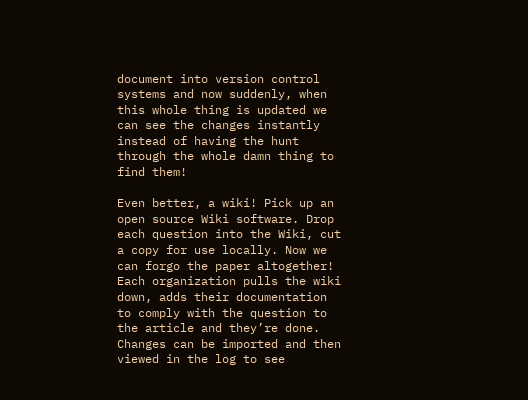document into version control systems and now suddenly, when this whole thing is updated we can see the changes instantly instead of having the hunt through the whole damn thing to find them!

Even better, a wiki! Pick up an open source Wiki software. Drop each question into the Wiki, cut a copy for use locally. Now we can forgo the paper altogether! Each organization pulls the wiki down, adds their documentation to comply with the question to the article and they’re done. Changes can be imported and then viewed in the log to see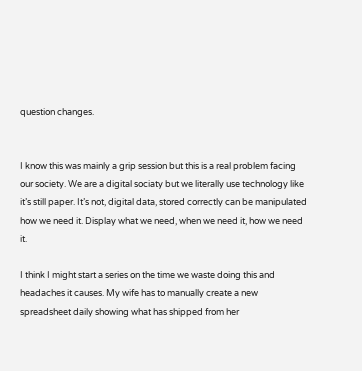question changes.


I know this was mainly a grip session but this is a real problem facing our society. We are a digital sociaty but we literally use technology like it’s still paper. It’s not, digital data, stored correctly can be manipulated how we need it. Display what we need, when we need it, how we need it.

I think I might start a series on the time we waste doing this and headaches it causes. My wife has to manually create a new spreadsheet daily showing what has shipped from her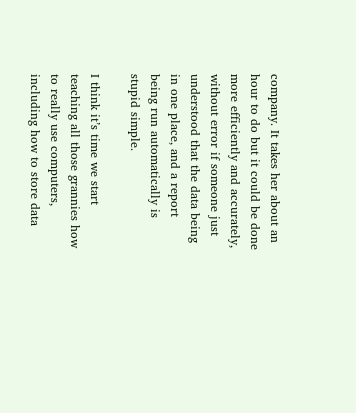company. It takes her about an hour to do but it could be done more efficiently and accurately, without error if someone just understood that the data being in one place, and a report being run automatically is stupid simple.

I think it’s time we start teaching all those grannies how to really use computers, including how to store data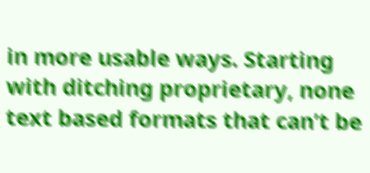in more usable ways. Starting with ditching proprietary, none text based formats that can’t be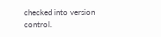checked into version control.